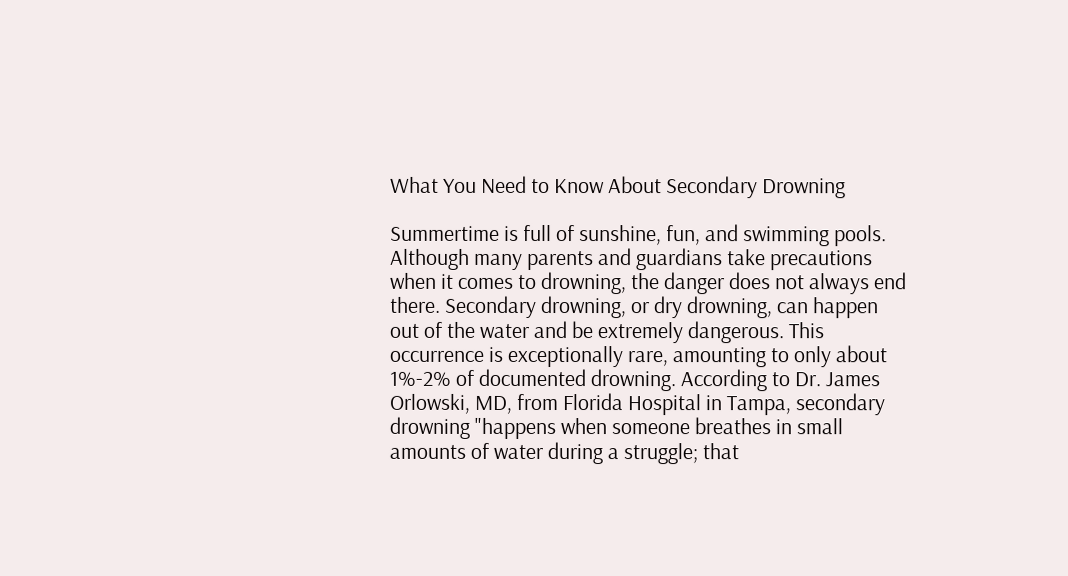What You Need to Know About Secondary Drowning

Summertime is full of sunshine, fun, and swimming pools. Although many parents and guardians take precautions when it comes to drowning, the danger does not always end there. Secondary drowning, or dry drowning, can happen out of the water and be extremely dangerous. This occurrence is exceptionally rare, amounting to only about 1%-2% of documented drowning. According to Dr. James Orlowski, MD, from Florida Hospital in Tampa, secondary drowning "happens when someone breathes in small amounts of water during a struggle; that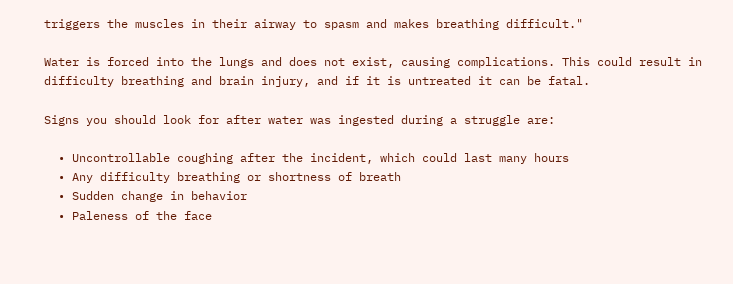triggers the muscles in their airway to spasm and makes breathing difficult."

Water is forced into the lungs and does not exist, causing complications. This could result in difficulty breathing and brain injury, and if it is untreated it can be fatal.

Signs you should look for after water was ingested during a struggle are:

  • Uncontrollable coughing after the incident, which could last many hours
  • Any difficulty breathing or shortness of breath
  • Sudden change in behavior
  • Paleness of the face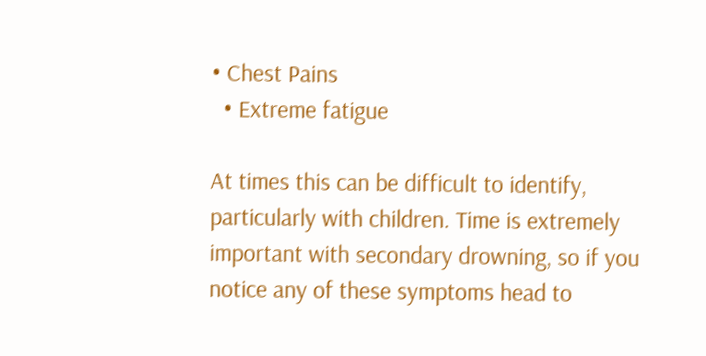• Chest Pains
  • Extreme fatigue

At times this can be difficult to identify, particularly with children. Time is extremely important with secondary drowning, so if you notice any of these symptoms head to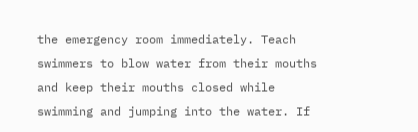the emergency room immediately. Teach swimmers to blow water from their mouths and keep their mouths closed while swimming and jumping into the water. If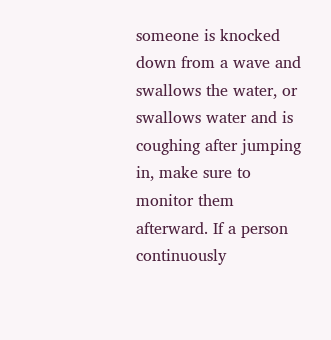someone is knocked down from a wave and swallows the water, or swallows water and is coughing after jumping in, make sure to monitor them afterward. If a person continuously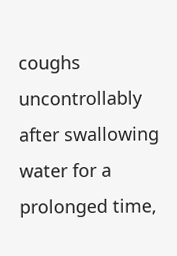coughs uncontrollably after swallowing water for a prolonged time,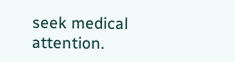seek medical attention.